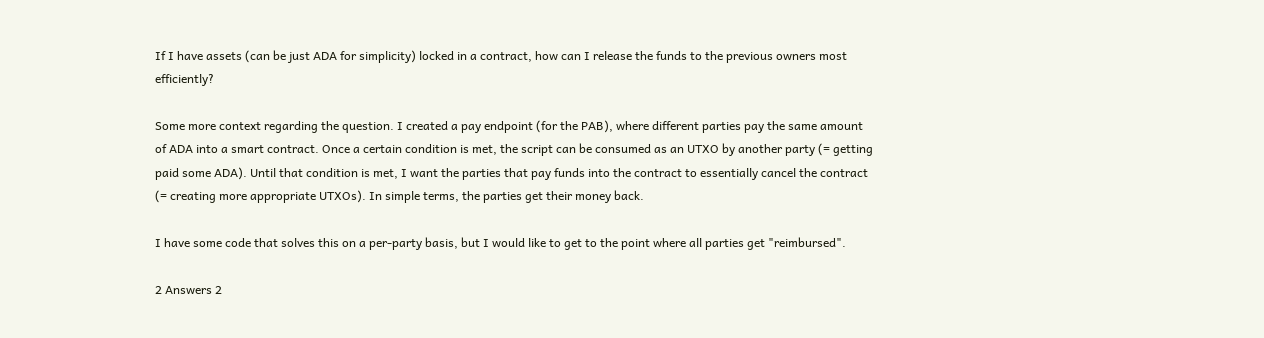If I have assets (can be just ADA for simplicity) locked in a contract, how can I release the funds to the previous owners most efficiently?

Some more context regarding the question. I created a pay endpoint (for the PAB), where different parties pay the same amount of ADA into a smart contract. Once a certain condition is met, the script can be consumed as an UTXO by another party (= getting paid some ADA). Until that condition is met, I want the parties that pay funds into the contract to essentially cancel the contract (= creating more appropriate UTXOs). In simple terms, the parties get their money back.

I have some code that solves this on a per-party basis, but I would like to get to the point where all parties get "reimbursed".

2 Answers 2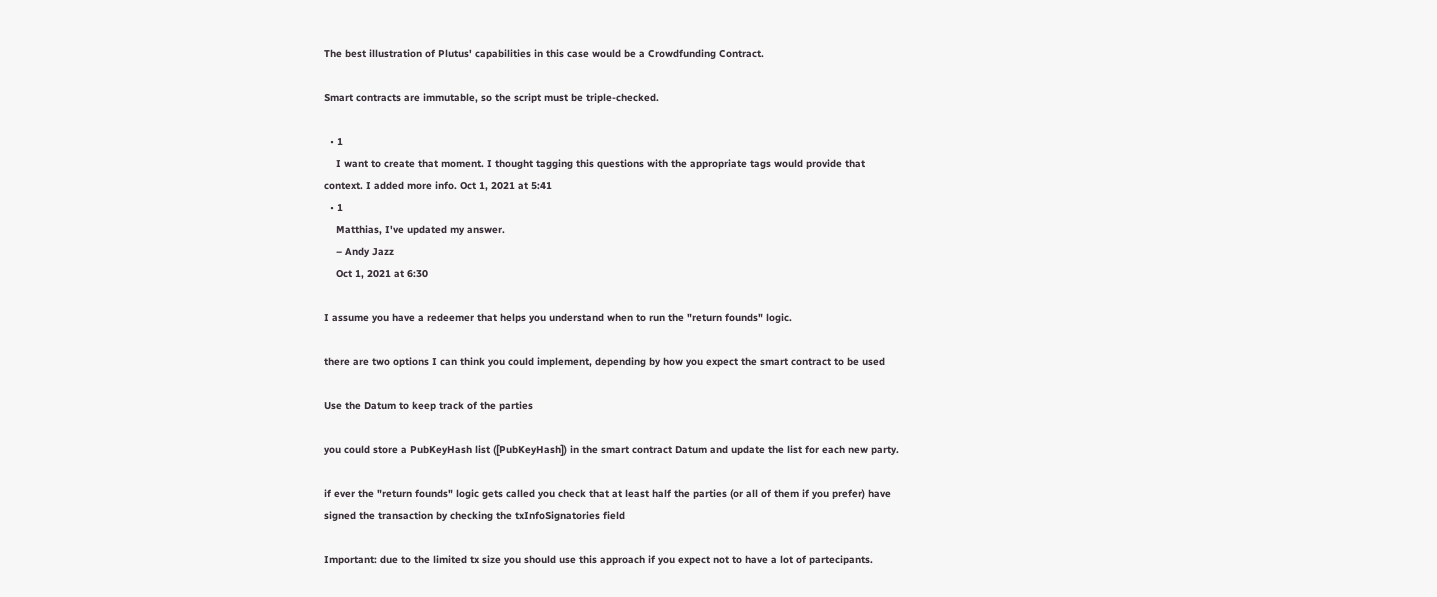The best illustration of Plutus' capabilities in this case would be a Crowdfunding Contract.

Smart contracts are immutable, so the script must be triple-checked.

  • 1
    I want to create that moment. I thought tagging this questions with the appropriate tags would provide that context. I added more info. Oct 1, 2021 at 5:41
  • 1
    Matthias, I've updated my answer.
    – Andy Jazz
    Oct 1, 2021 at 6:30

I assume you have a redeemer that helps you understand when to run the "return founds" logic.

there are two options I can think you could implement, depending by how you expect the smart contract to be used

Use the Datum to keep track of the parties

you could store a PubKeyHash list ([PubKeyHash]) in the smart contract Datum and update the list for each new party.

if ever the "return founds" logic gets called you check that at least half the parties (or all of them if you prefer) have signed the transaction by checking the txInfoSignatories field

Important: due to the limited tx size you should use this approach if you expect not to have a lot of partecipants.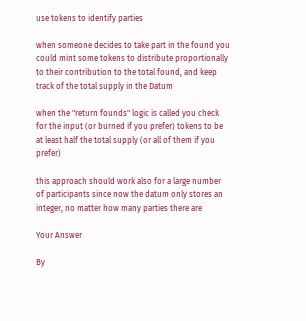use tokens to identify parties

when someone decides to take part in the found you could mint some tokens to distribute proportionally to their contribution to the total found, and keep track of the total supply in the Datum

when the "return founds" logic is called you check for the input (or burned if you prefer) tokens to be at least half the total supply (or all of them if you prefer)

this approach should work also for a large number of participants since now the datum only stores an integer, no matter how many parties there are

Your Answer

By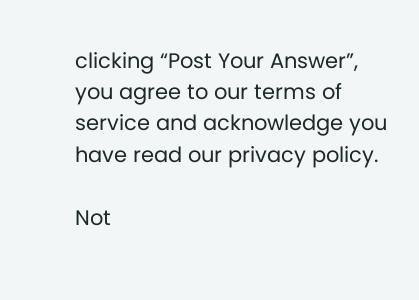clicking “Post Your Answer”, you agree to our terms of service and acknowledge you have read our privacy policy.

Not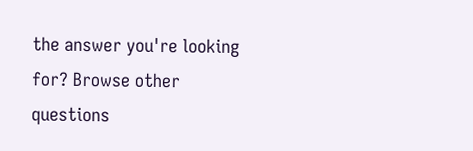the answer you're looking for? Browse other questions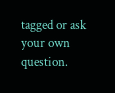tagged or ask your own question.